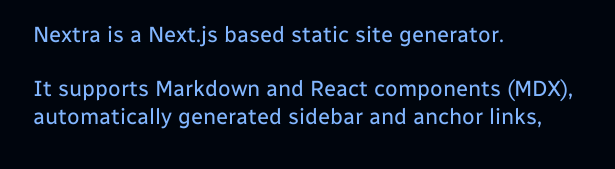Nextra is a Next.js based static site generator.

It supports Markdown and React components (MDX), automatically generated sidebar and anchor links,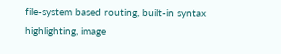file-system based routing, built-in syntax highlighting, image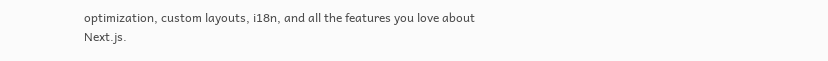optimization, custom layouts, i18n, and all the features you love about Next.js.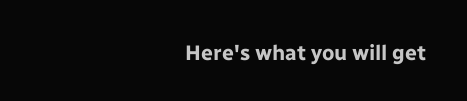Here's what you will get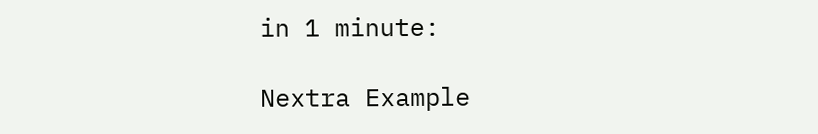in 1 minute:

Nextra Example